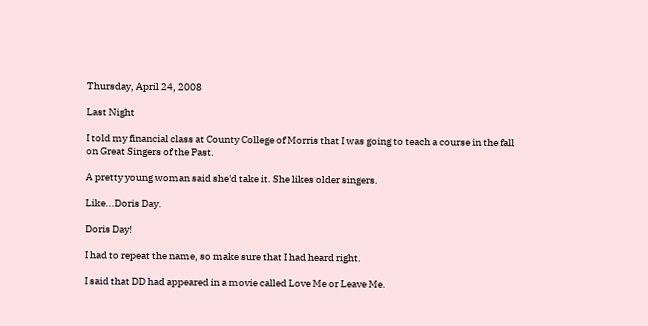Thursday, April 24, 2008

Last Night

I told my financial class at County College of Morris that I was going to teach a course in the fall on Great Singers of the Past.

A pretty young woman said she'd take it. She likes older singers.

Like...Doris Day.

Doris Day!

I had to repeat the name, so make sure that I had heard right.

I said that DD had appeared in a movie called Love Me or Leave Me.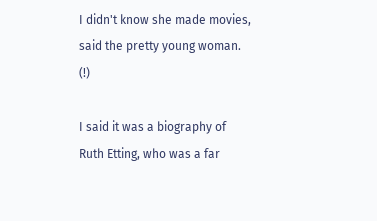I didn't know she made movies, said the pretty young woman. (!)

I said it was a biography of Ruth Etting, who was a far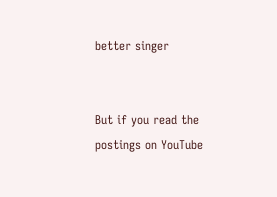better singer


But if you read the postings on YouTube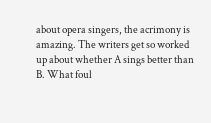about opera singers, the acrimony is amazing. The writers get so worked up about whether A sings better than B. What foul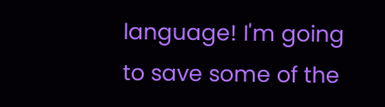language! I'm going to save some of the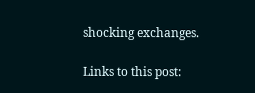shocking exchanges.

Links to this post: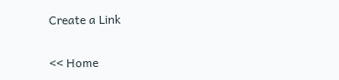Create a Link

<< Home